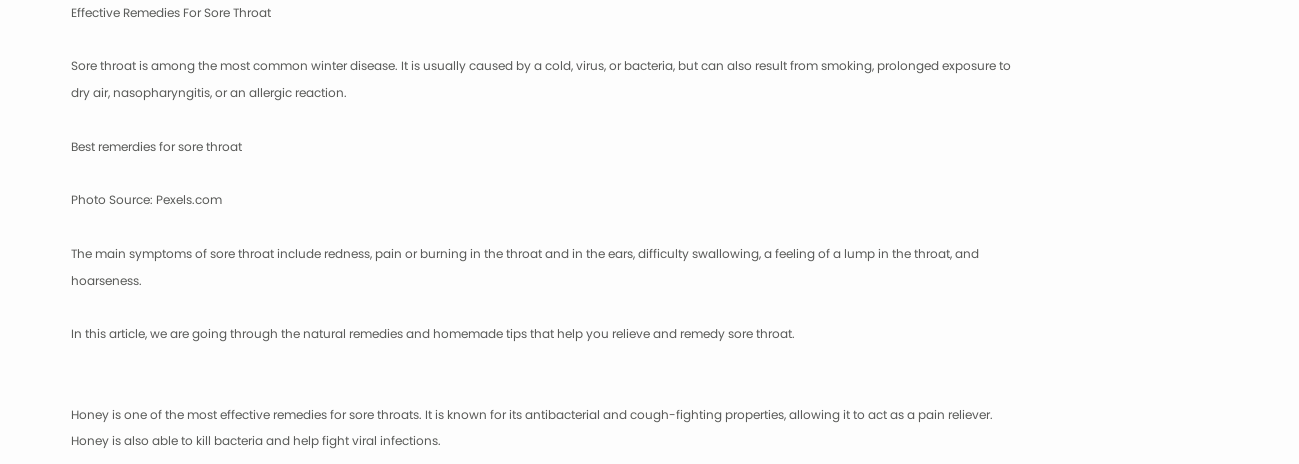Effective Remedies For Sore Throat

Sore throat is among the most common winter disease. It is usually caused by a cold, virus, or bacteria, but can also result from smoking, prolonged exposure to dry air, nasopharyngitis, or an allergic reaction.

Best remerdies for sore throat

Photo Source: Pexels.com

The main symptoms of sore throat include redness, pain or burning in the throat and in the ears, difficulty swallowing, a feeling of a lump in the throat, and hoarseness.

In this article, we are going through the natural remedies and homemade tips that help you relieve and remedy sore throat.


Honey is one of the most effective remedies for sore throats. It is known for its antibacterial and cough-fighting properties, allowing it to act as a pain reliever. Honey is also able to kill bacteria and help fight viral infections.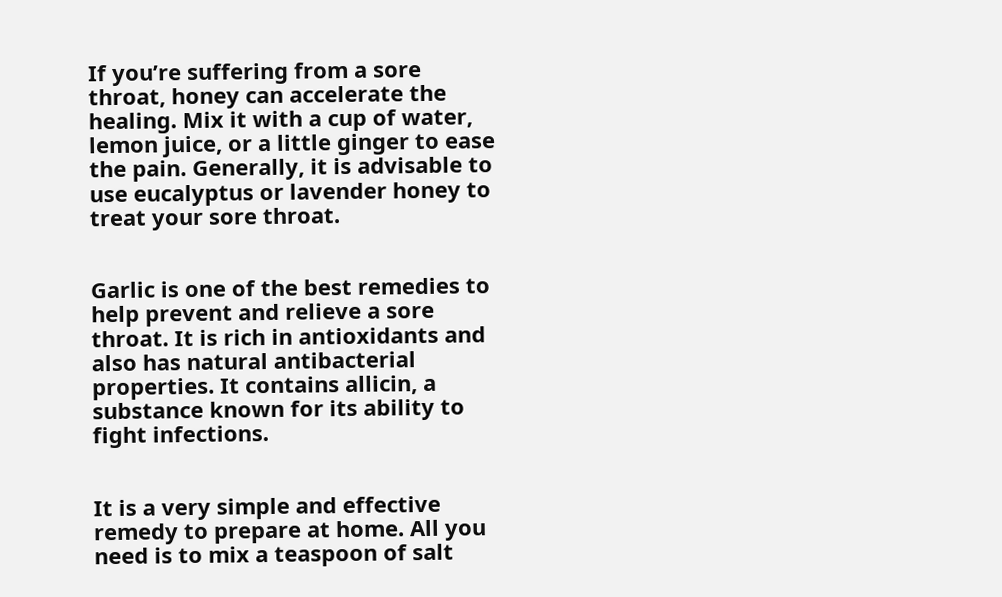If you’re suffering from a sore throat, honey can accelerate the healing. Mix it with a cup of water, lemon juice, or a little ginger to ease the pain. Generally, it is advisable to use eucalyptus or lavender honey to treat your sore throat.


Garlic is one of the best remedies to help prevent and relieve a sore throat. It is rich in antioxidants and also has natural antibacterial properties. It contains allicin, a substance known for its ability to fight infections.


It is a very simple and effective remedy to prepare at home. All you need is to mix a teaspoon of salt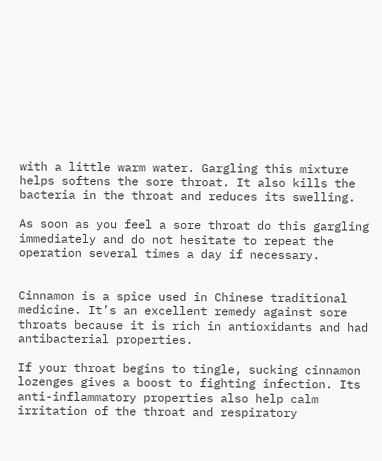with a little warm water. Gargling this mixture helps softens the sore throat. It also kills the bacteria in the throat and reduces its swelling.

As soon as you feel a sore throat do this gargling immediately and do not hesitate to repeat the operation several times a day if necessary.


Cinnamon is a spice used in Chinese traditional medicine. It’s an excellent remedy against sore throats because it is rich in antioxidants and had antibacterial properties.

If your throat begins to tingle, sucking cinnamon lozenges gives a boost to fighting infection. Its anti-inflammatory properties also help calm irritation of the throat and respiratory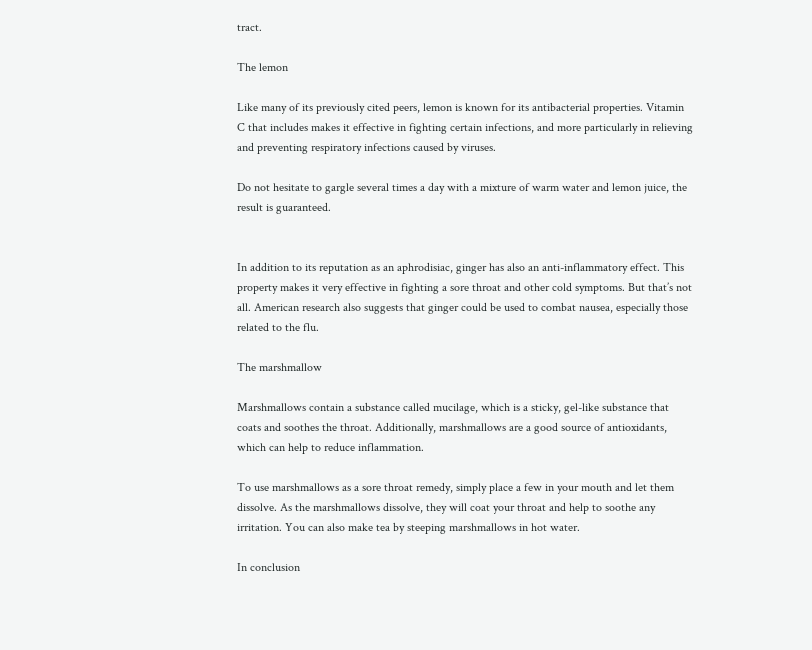tract.

The lemon

Like many of its previously cited peers, lemon is known for its antibacterial properties. Vitamin C that includes makes it effective in fighting certain infections, and more particularly in relieving and preventing respiratory infections caused by viruses.

Do not hesitate to gargle several times a day with a mixture of warm water and lemon juice, the result is guaranteed.


In addition to its reputation as an aphrodisiac, ginger has also an anti-inflammatory effect. This property makes it very effective in fighting a sore throat and other cold symptoms. But that’s not all. American research also suggests that ginger could be used to combat nausea, especially those related to the flu.

The marshmallow

Marshmallows contain a substance called mucilage, which is a sticky, gel-like substance that coats and soothes the throat. Additionally, marshmallows are a good source of antioxidants, which can help to reduce inflammation.

To use marshmallows as a sore throat remedy, simply place a few in your mouth and let them dissolve. As the marshmallows dissolve, they will coat your throat and help to soothe any irritation. You can also make tea by steeping marshmallows in hot water.

In conclusion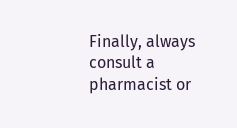Finally, always consult a pharmacist or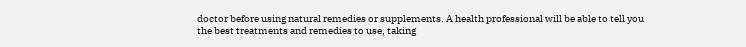doctor before using natural remedies or supplements. A health professional will be able to tell you the best treatments and remedies to use, taking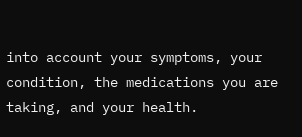into account your symptoms, your condition, the medications you are taking, and your health.